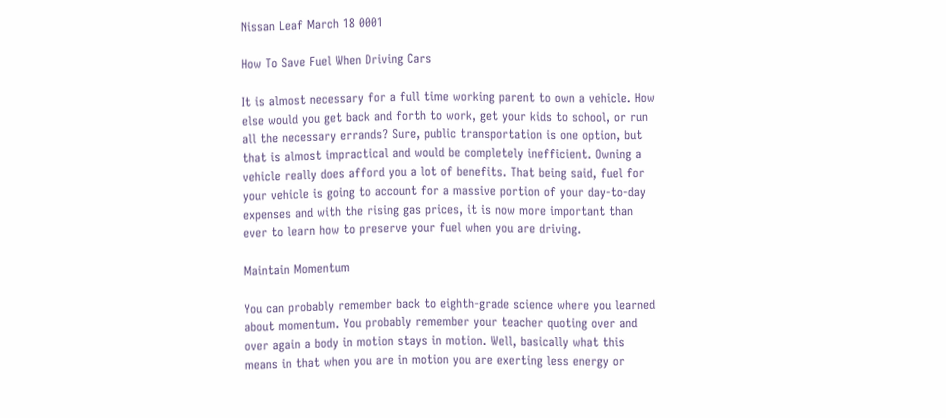Nissan Leaf March 18 0001

How To Save Fuel When Driving Cars

It is almost necessary for a full time working parent to own a vehicle. How else would you get back and forth to work, get your kids to school, or run all the necessary errands? Sure, public transportation is one option, but that is almost impractical and would be completely inefficient. Owning a vehicle really does afford you a lot of benefits. That being said, fuel for your vehicle is going to account for a massive portion of your day-to-day expenses and with the rising gas prices, it is now more important than ever to learn how to preserve your fuel when you are driving.

Maintain Momentum

You can probably remember back to eighth-grade science where you learned about momentum. You probably remember your teacher quoting over and over again a body in motion stays in motion. Well, basically what this means in that when you are in motion you are exerting less energy or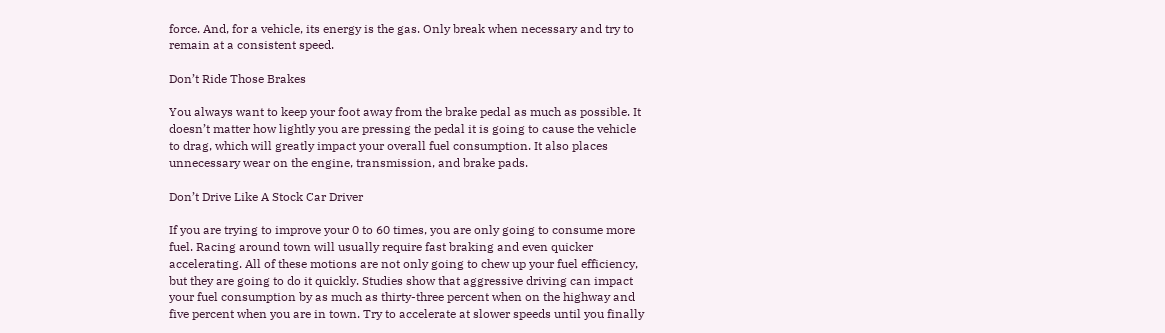force. And, for a vehicle, its energy is the gas. Only break when necessary and try to remain at a consistent speed.

Don’t Ride Those Brakes

You always want to keep your foot away from the brake pedal as much as possible. It doesn’t matter how lightly you are pressing the pedal it is going to cause the vehicle to drag, which will greatly impact your overall fuel consumption. It also places unnecessary wear on the engine, transmission, and brake pads.

Don’t Drive Like A Stock Car Driver

If you are trying to improve your 0 to 60 times, you are only going to consume more fuel. Racing around town will usually require fast braking and even quicker accelerating. All of these motions are not only going to chew up your fuel efficiency, but they are going to do it quickly. Studies show that aggressive driving can impact your fuel consumption by as much as thirty-three percent when on the highway and five percent when you are in town. Try to accelerate at slower speeds until you finally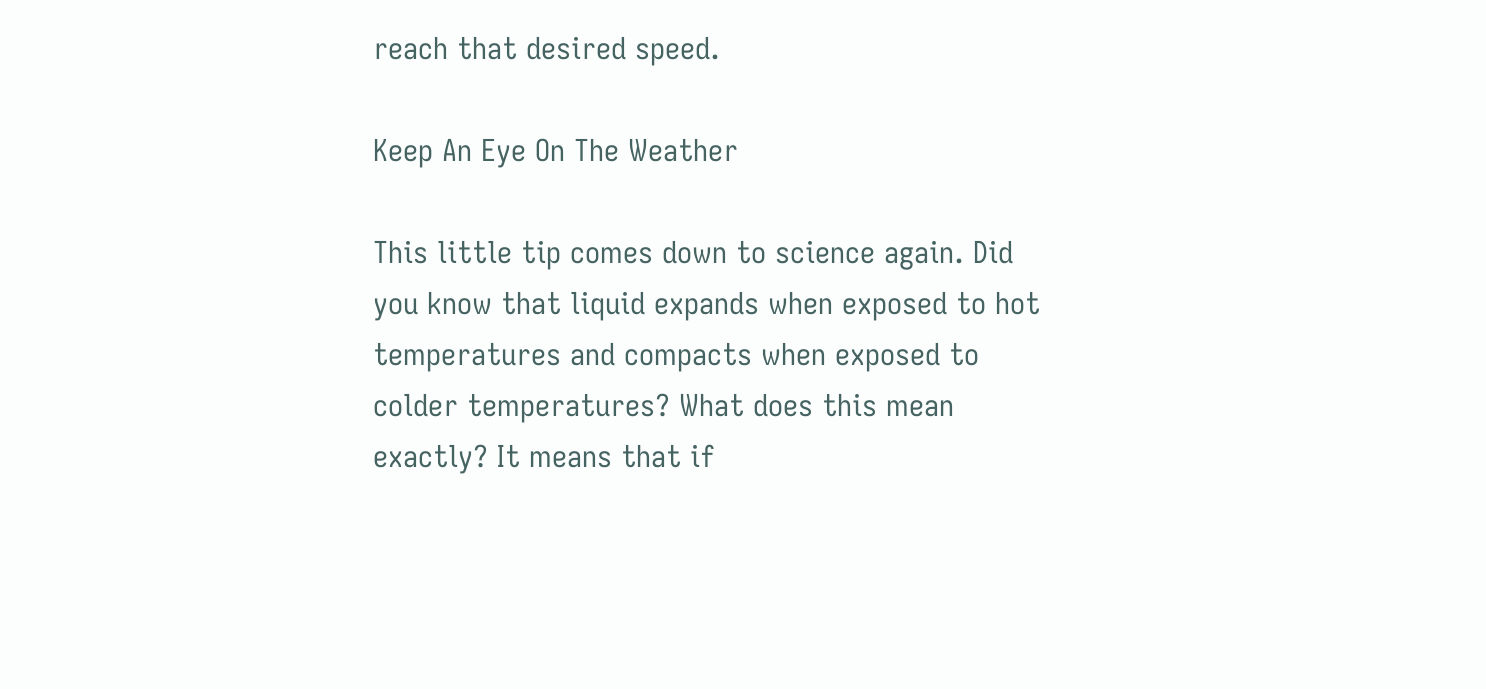reach that desired speed.

Keep An Eye On The Weather

This little tip comes down to science again. Did you know that liquid expands when exposed to hot temperatures and compacts when exposed to colder temperatures? What does this mean exactly? It means that if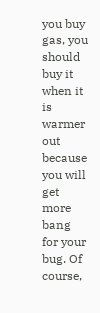you buy gas, you should buy it when it is warmer out because you will get more bang for your bug. Of course,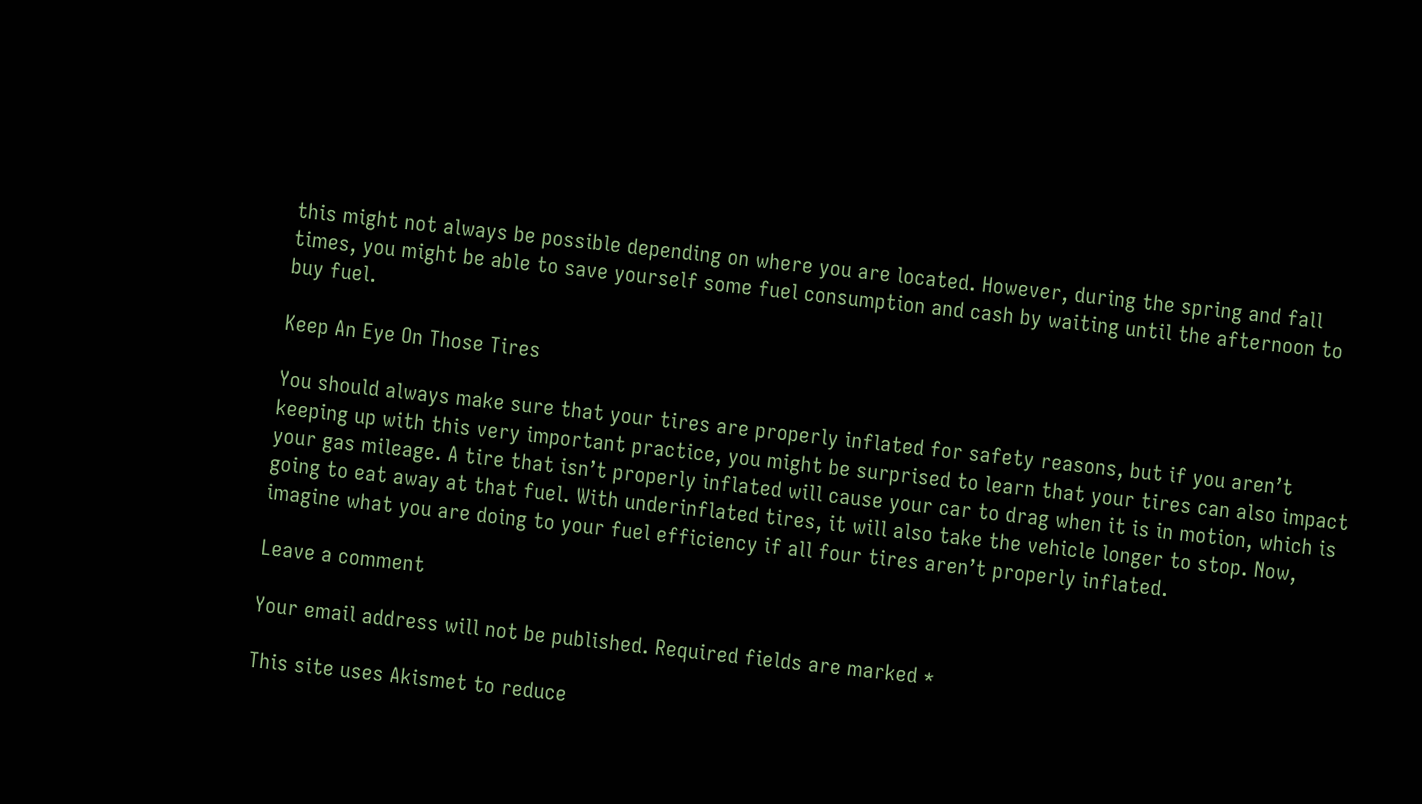this might not always be possible depending on where you are located. However, during the spring and fall times, you might be able to save yourself some fuel consumption and cash by waiting until the afternoon to buy fuel.

Keep An Eye On Those Tires

You should always make sure that your tires are properly inflated for safety reasons, but if you aren’t keeping up with this very important practice, you might be surprised to learn that your tires can also impact your gas mileage. A tire that isn’t properly inflated will cause your car to drag when it is in motion, which is going to eat away at that fuel. With underinflated tires, it will also take the vehicle longer to stop. Now, imagine what you are doing to your fuel efficiency if all four tires aren’t properly inflated.

Leave a comment

Your email address will not be published. Required fields are marked *

This site uses Akismet to reduce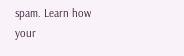spam. Learn how your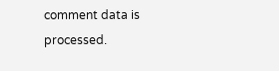comment data is processed.